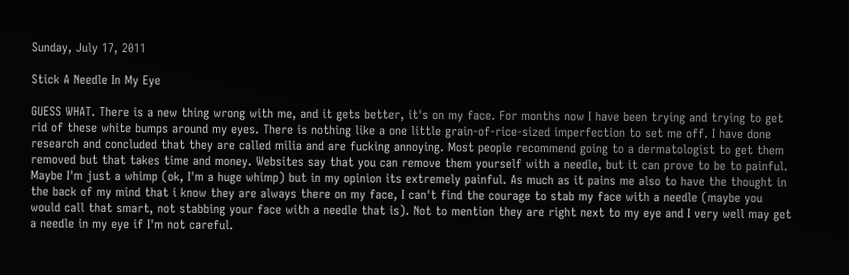Sunday, July 17, 2011

Stick A Needle In My Eye

GUESS WHAT. There is a new thing wrong with me, and it gets better, it's on my face. For months now I have been trying and trying to get rid of these white bumps around my eyes. There is nothing like a one little grain-of-rice-sized imperfection to set me off. I have done research and concluded that they are called milia and are fucking annoying. Most people recommend going to a dermatologist to get them removed but that takes time and money. Websites say that you can remove them yourself with a needle, but it can prove to be to painful. Maybe I'm just a whimp (ok, I'm a huge whimp) but in my opinion its extremely painful. As much as it pains me also to have the thought in the back of my mind that i know they are always there on my face, I can't find the courage to stab my face with a needle (maybe you would call that smart, not stabbing your face with a needle that is). Not to mention they are right next to my eye and I very well may get a needle in my eye if I'm not careful.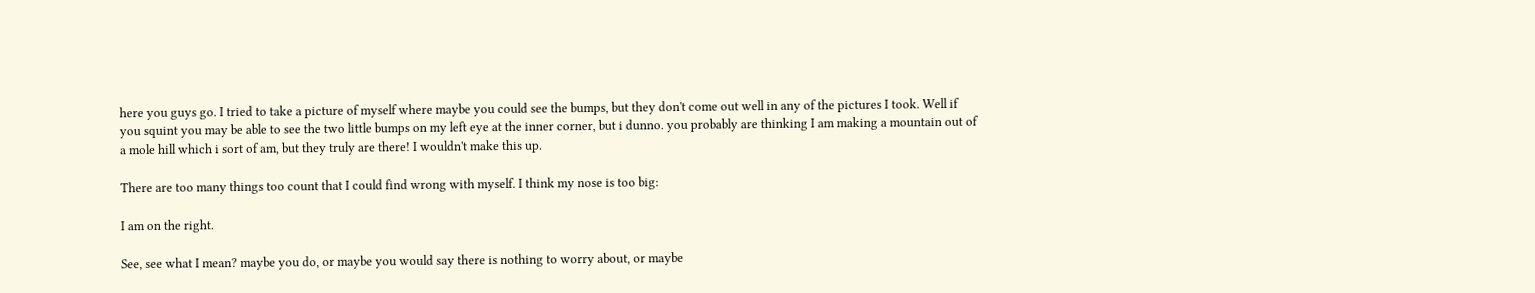here you guys go. I tried to take a picture of myself where maybe you could see the bumps, but they don't come out well in any of the pictures I took. Well if you squint you may be able to see the two little bumps on my left eye at the inner corner, but i dunno. you probably are thinking I am making a mountain out of a mole hill which i sort of am, but they truly are there! I wouldn't make this up.

There are too many things too count that I could find wrong with myself. I think my nose is too big:

I am on the right.

See, see what I mean? maybe you do, or maybe you would say there is nothing to worry about, or maybe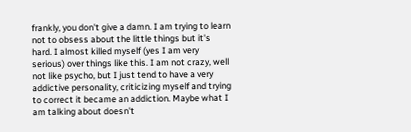frankly, you don't give a damn. I am trying to learn not to obsess about the little things but it's hard. I almost killed myself (yes I am very serious) over things like this. I am not crazy, well not like psycho, but I just tend to have a very addictive personality, criticizing myself and trying to correct it became an addiction. Maybe what I am talking about doesn't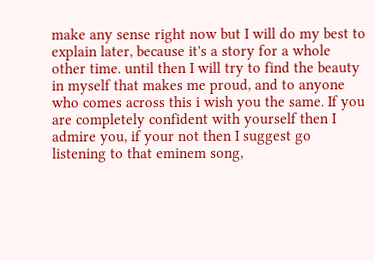make any sense right now but I will do my best to explain later, because it's a story for a whole other time. until then I will try to find the beauty in myself that makes me proud, and to anyone who comes across this i wish you the same. If you are completely confident with yourself then I admire you, if your not then I suggest go listening to that eminem song,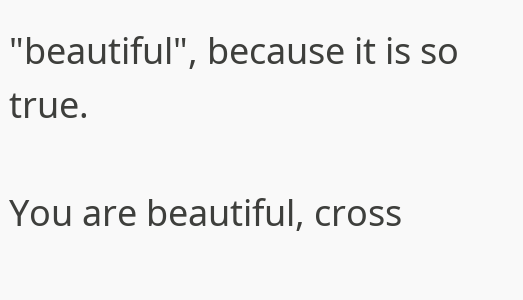"beautiful", because it is so true.

You are beautiful, cross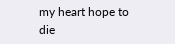my heart hope to die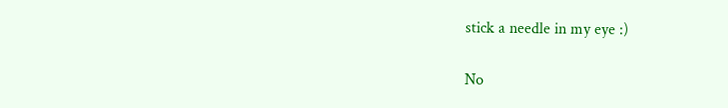stick a needle in my eye :)

No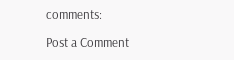comments:

Post a Comment